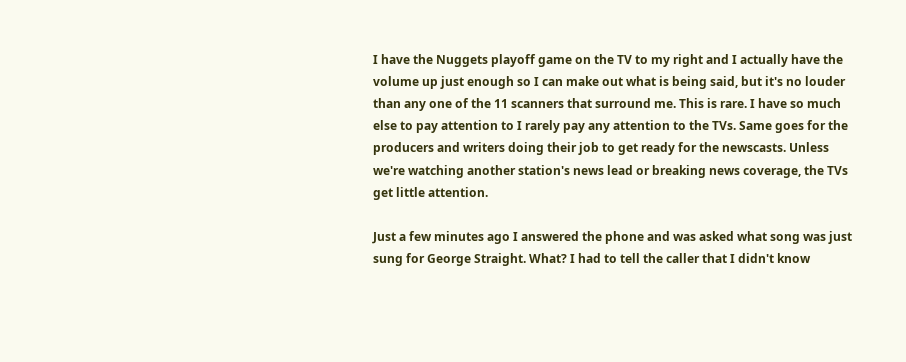I have the Nuggets playoff game on the TV to my right and I actually have the volume up just enough so I can make out what is being said, but it's no louder than any one of the 11 scanners that surround me. This is rare. I have so much else to pay attention to I rarely pay any attention to the TVs. Same goes for the producers and writers doing their job to get ready for the newscasts. Unless we're watching another station's news lead or breaking news coverage, the TVs get little attention.

Just a few minutes ago I answered the phone and was asked what song was just sung for George Straight. What? I had to tell the caller that I didn't know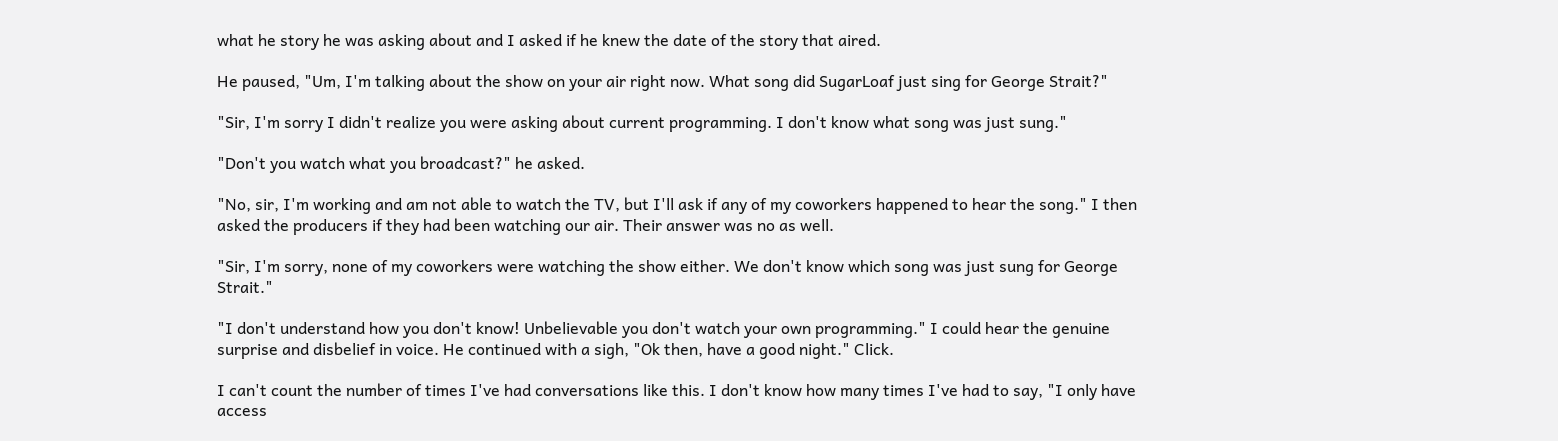what he story he was asking about and I asked if he knew the date of the story that aired.

He paused, "Um, I'm talking about the show on your air right now. What song did SugarLoaf just sing for George Strait?"

"Sir, I'm sorry I didn't realize you were asking about current programming. I don't know what song was just sung."

"Don't you watch what you broadcast?" he asked.

"No, sir, I'm working and am not able to watch the TV, but I'll ask if any of my coworkers happened to hear the song." I then asked the producers if they had been watching our air. Their answer was no as well.

"Sir, I'm sorry, none of my coworkers were watching the show either. We don't know which song was just sung for George Strait."

"I don't understand how you don't know! Unbelievable you don't watch your own programming." I could hear the genuine surprise and disbelief in voice. He continued with a sigh, "Ok then, have a good night." Click.

I can't count the number of times I've had conversations like this. I don't know how many times I've had to say, "I only have access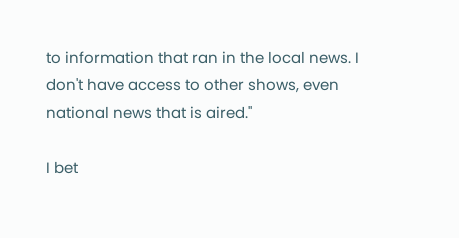to information that ran in the local news. I don't have access to other shows, even national news that is aired."

I bet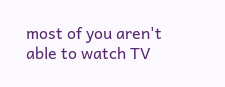most of you aren't able to watch TV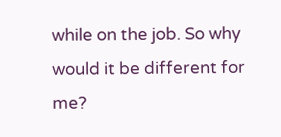while on the job. So why would it be different for me?